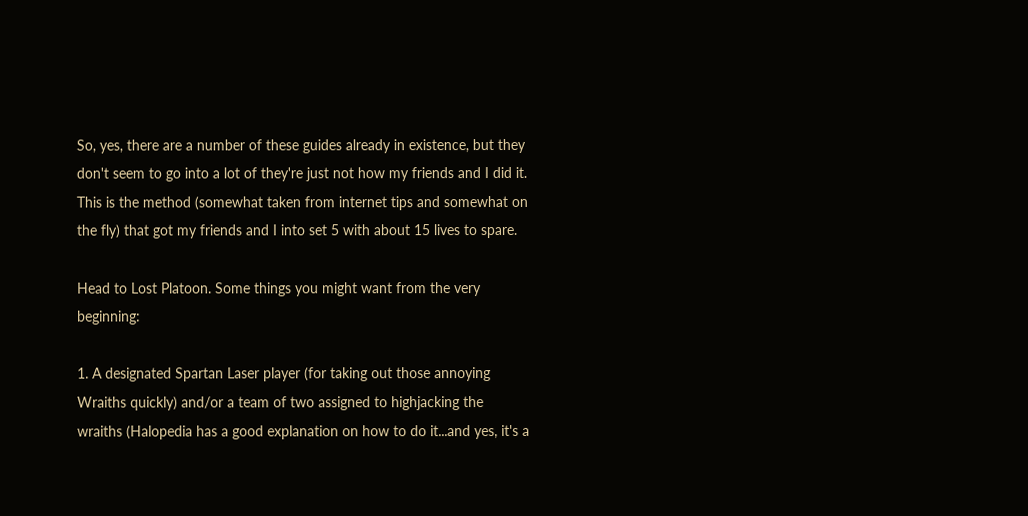So, yes, there are a number of these guides already in existence, but they don't seem to go into a lot of they're just not how my friends and I did it. This is the method (somewhat taken from internet tips and somewhat on the fly) that got my friends and I into set 5 with about 15 lives to spare.

Head to Lost Platoon. Some things you might want from the very beginning:

1. A designated Spartan Laser player (for taking out those annoying Wraiths quickly) and/or a team of two assigned to highjacking the wraiths (Halopedia has a good explanation on how to do it...and yes, it's a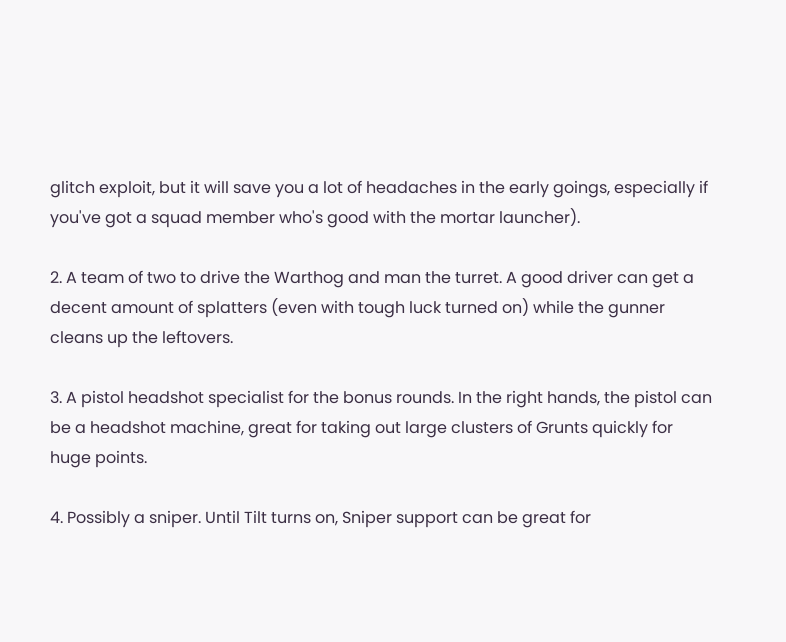glitch exploit, but it will save you a lot of headaches in the early goings, especially if you've got a squad member who's good with the mortar launcher).

2. A team of two to drive the Warthog and man the turret. A good driver can get a decent amount of splatters (even with tough luck turned on) while the gunner cleans up the leftovers.

3. A pistol headshot specialist for the bonus rounds. In the right hands, the pistol can be a headshot machine, great for taking out large clusters of Grunts quickly for huge points.

4. Possibly a sniper. Until Tilt turns on, Sniper support can be great for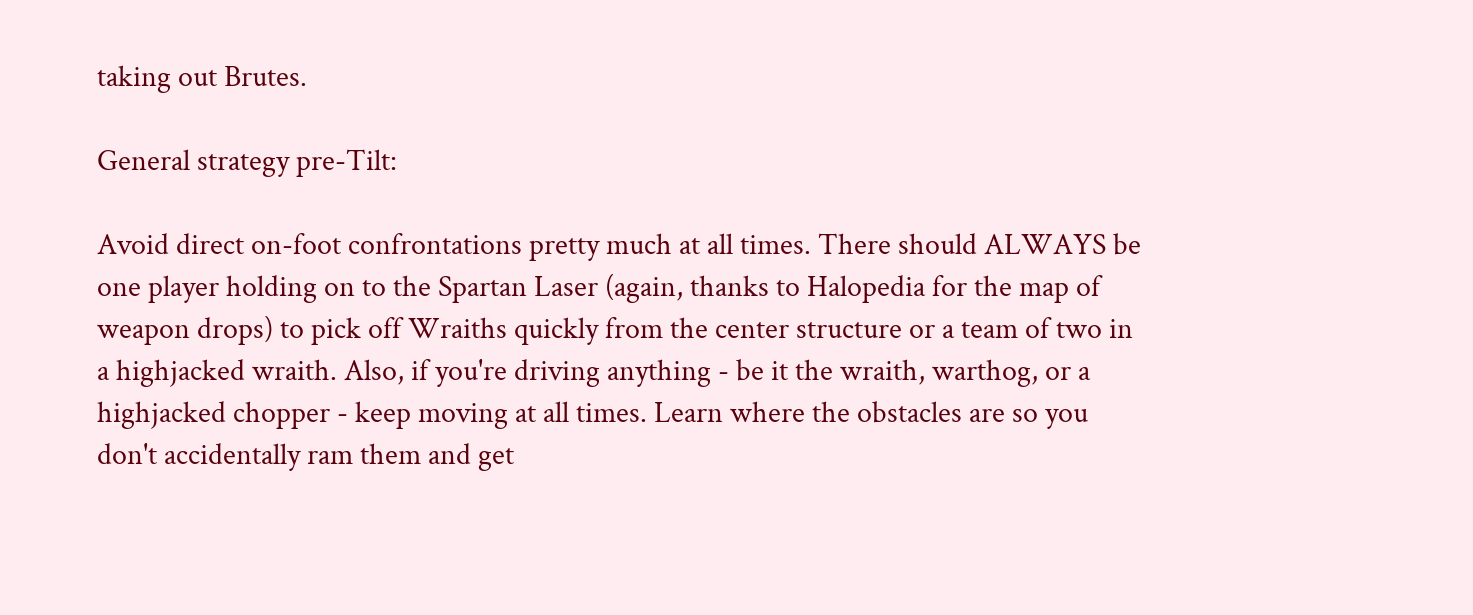taking out Brutes.

General strategy pre-Tilt:

Avoid direct on-foot confrontations pretty much at all times. There should ALWAYS be one player holding on to the Spartan Laser (again, thanks to Halopedia for the map of weapon drops) to pick off Wraiths quickly from the center structure or a team of two in a highjacked wraith. Also, if you're driving anything - be it the wraith, warthog, or a highjacked chopper - keep moving at all times. Learn where the obstacles are so you don't accidentally ram them and get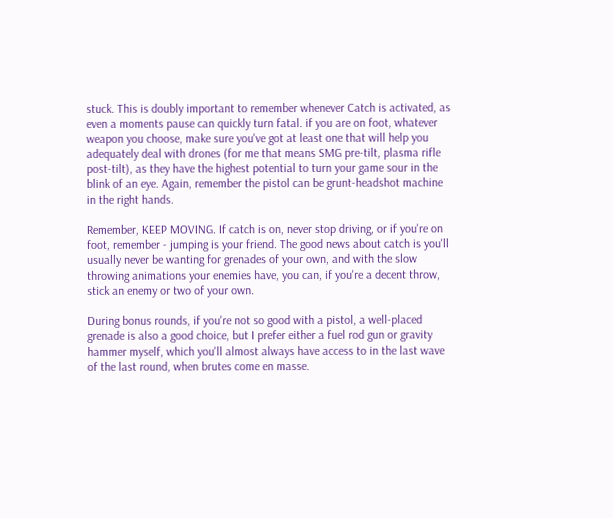stuck. This is doubly important to remember whenever Catch is activated, as even a moments pause can quickly turn fatal. if you are on foot, whatever weapon you choose, make sure you've got at least one that will help you adequately deal with drones (for me that means SMG pre-tilt, plasma rifle post-tilt), as they have the highest potential to turn your game sour in the blink of an eye. Again, remember the pistol can be grunt-headshot machine in the right hands.

Remember, KEEP MOVING. If catch is on, never stop driving, or if you're on foot, remember - jumping is your friend. The good news about catch is you'll usually never be wanting for grenades of your own, and with the slow throwing animations your enemies have, you can, if you're a decent throw, stick an enemy or two of your own.

During bonus rounds, if you're not so good with a pistol, a well-placed grenade is also a good choice, but I prefer either a fuel rod gun or gravity hammer myself, which you'll almost always have access to in the last wave of the last round, when brutes come en masse.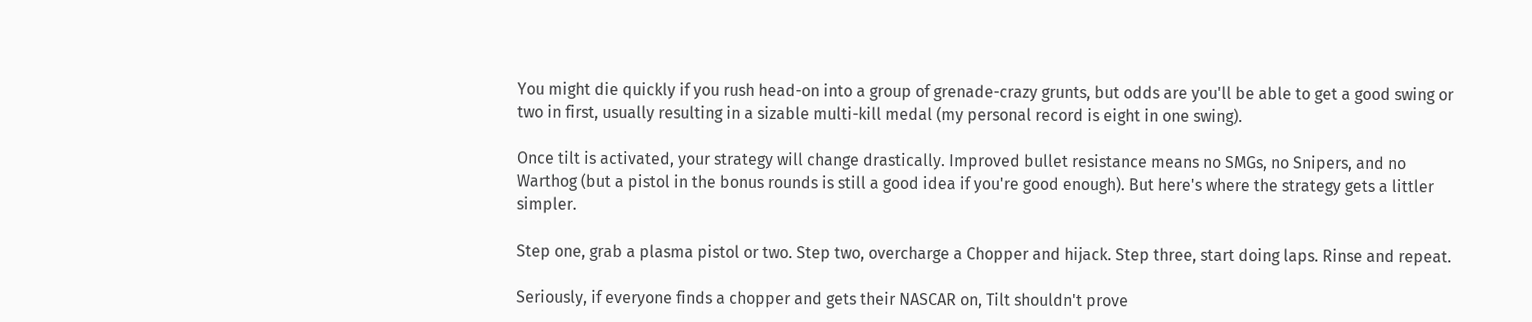You might die quickly if you rush head-on into a group of grenade-crazy grunts, but odds are you'll be able to get a good swing or two in first, usually resulting in a sizable multi-kill medal (my personal record is eight in one swing).

Once tilt is activated, your strategy will change drastically. Improved bullet resistance means no SMGs, no Snipers, and no Warthog (but a pistol in the bonus rounds is still a good idea if you're good enough). But here's where the strategy gets a littler simpler.

Step one, grab a plasma pistol or two. Step two, overcharge a Chopper and hijack. Step three, start doing laps. Rinse and repeat.

Seriously, if everyone finds a chopper and gets their NASCAR on, Tilt shouldn't prove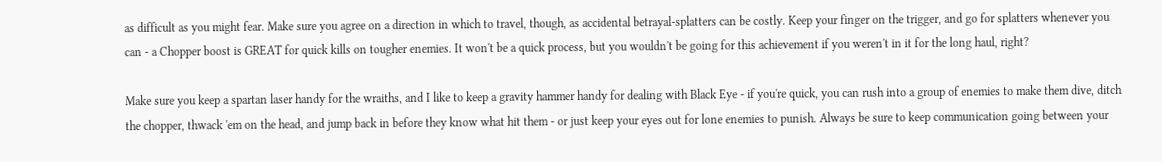as difficult as you might fear. Make sure you agree on a direction in which to travel, though, as accidental betrayal-splatters can be costly. Keep your finger on the trigger, and go for splatters whenever you can - a Chopper boost is GREAT for quick kills on tougher enemies. It won't be a quick process, but you wouldn't be going for this achievement if you weren't in it for the long haul, right?

Make sure you keep a spartan laser handy for the wraiths, and I like to keep a gravity hammer handy for dealing with Black Eye - if you're quick, you can rush into a group of enemies to make them dive, ditch the chopper, thwack 'em on the head, and jump back in before they know what hit them - or just keep your eyes out for lone enemies to punish. Always be sure to keep communication going between your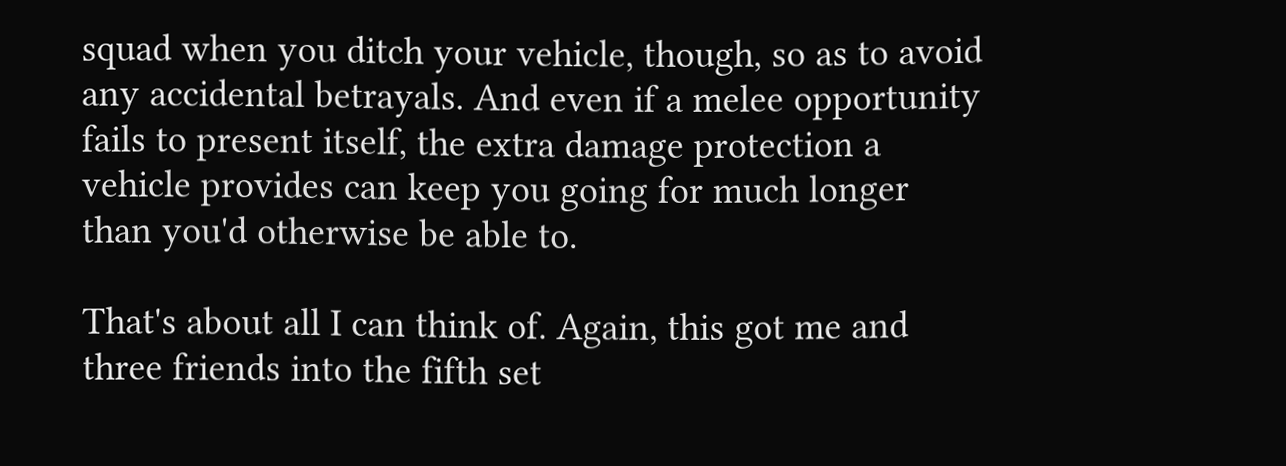squad when you ditch your vehicle, though, so as to avoid any accidental betrayals. And even if a melee opportunity fails to present itself, the extra damage protection a vehicle provides can keep you going for much longer than you'd otherwise be able to.

That's about all I can think of. Again, this got me and three friends into the fifth set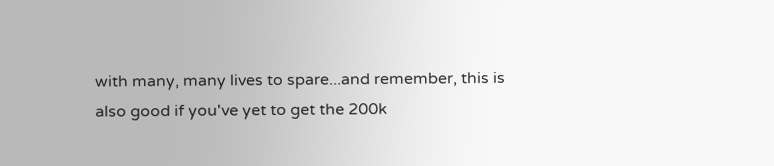with many, many lives to spare...and remember, this is also good if you've yet to get the 200k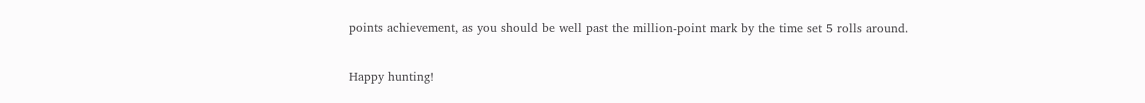points achievement, as you should be well past the million-point mark by the time set 5 rolls around.

Happy hunting!